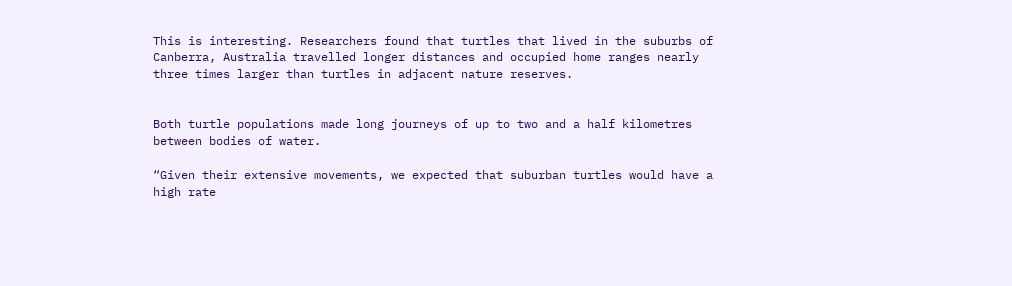This is interesting. Researchers found that turtles that lived in the suburbs of Canberra, Australia travelled longer distances and occupied home ranges nearly three times larger than turtles in adjacent nature reserves.


Both turtle populations made long journeys of up to two and a half kilometres between bodies of water.

“Given their extensive movements, we expected that suburban turtles would have a high rate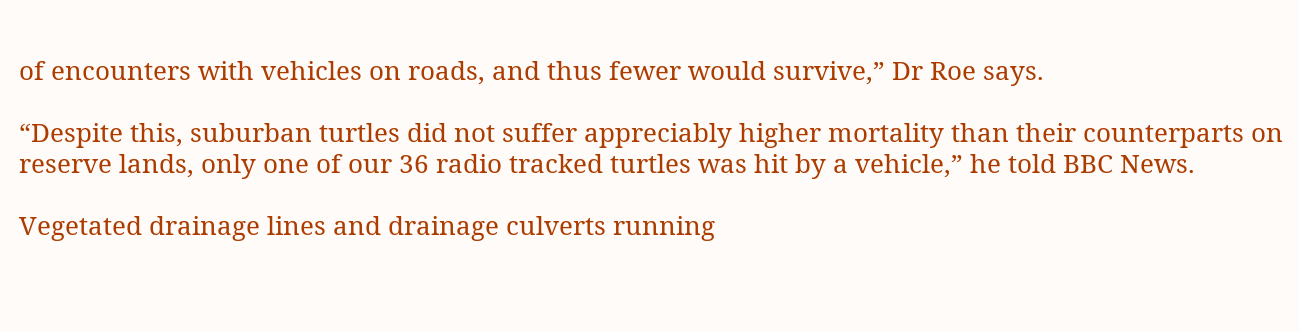of encounters with vehicles on roads, and thus fewer would survive,” Dr Roe says.

“Despite this, suburban turtles did not suffer appreciably higher mortality than their counterparts on reserve lands, only one of our 36 radio tracked turtles was hit by a vehicle,” he told BBC News.

Vegetated drainage lines and drainage culverts running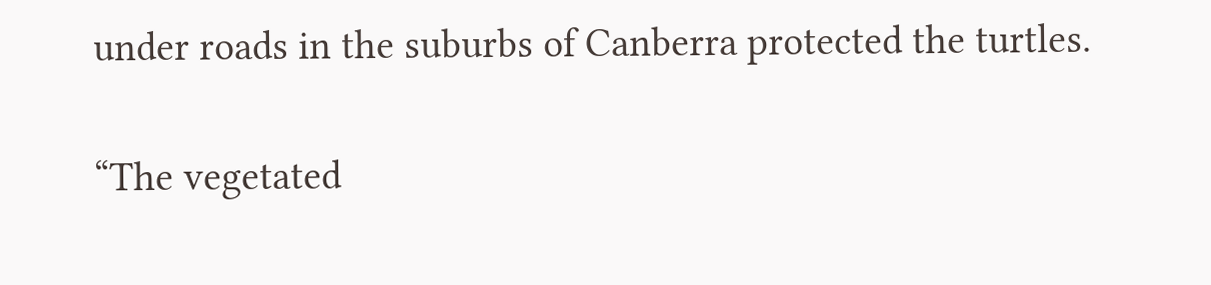under roads in the suburbs of Canberra protected the turtles.

“The vegetated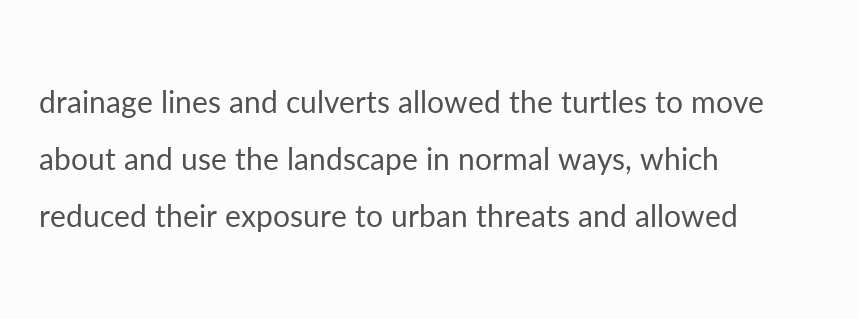drainage lines and culverts allowed the turtles to move about and use the landscape in normal ways, which reduced their exposure to urban threats and allowed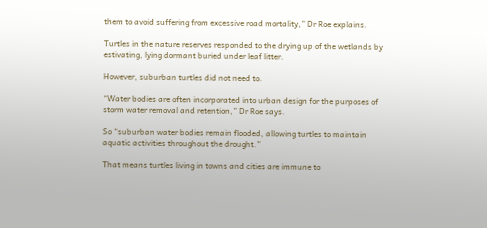them to avoid suffering from excessive road mortality,” Dr Roe explains.

Turtles in the nature reserves responded to the drying up of the wetlands by estivating, lying dormant buried under leaf litter.

However, suburban turtles did not need to.

“Water bodies are often incorporated into urban design for the purposes of storm water removal and retention,” Dr Roe says.

So “suburban water bodies remain flooded, allowing turtles to maintain aquatic activities throughout the drought.”

That means turtles living in towns and cities are immune to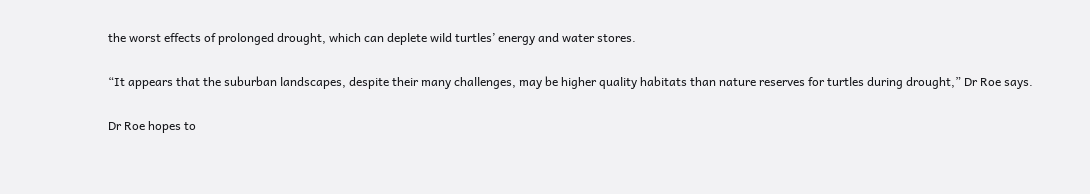the worst effects of prolonged drought, which can deplete wild turtles’ energy and water stores.

“It appears that the suburban landscapes, despite their many challenges, may be higher quality habitats than nature reserves for turtles during drought,” Dr Roe says.

Dr Roe hopes to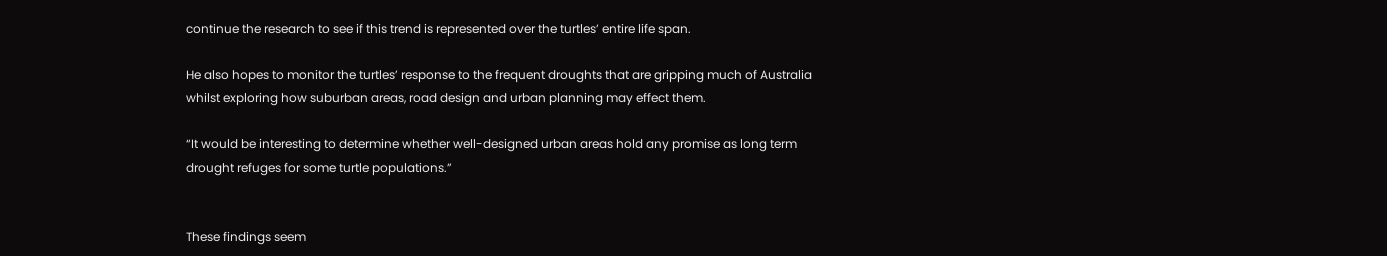continue the research to see if this trend is represented over the turtles’ entire life span.

He also hopes to monitor the turtles’ response to the frequent droughts that are gripping much of Australia whilst exploring how suburban areas, road design and urban planning may effect them.

“It would be interesting to determine whether well-designed urban areas hold any promise as long term drought refuges for some turtle populations.”


These findings seem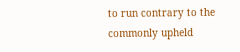to run contrary to the commonly upheld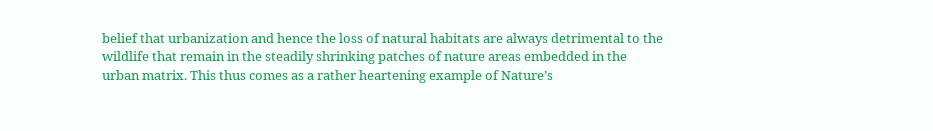belief that urbanization and hence the loss of natural habitats are always detrimental to the wildlife that remain in the steadily shrinking patches of nature areas embedded in the urban matrix. This thus comes as a rather heartening example of Nature’s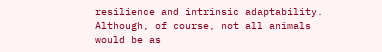resilience and intrinsic adaptability. Although, of course, not all animals would be as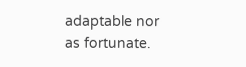adaptable nor as fortunate.